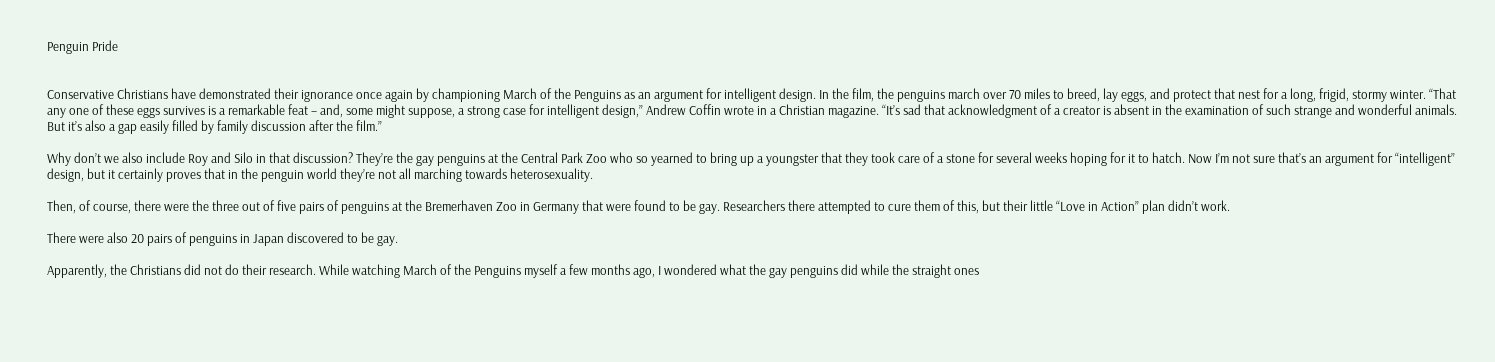Penguin Pride


Conservative Christians have demonstrated their ignorance once again by championing March of the Penguins as an argument for intelligent design. In the film, the penguins march over 70 miles to breed, lay eggs, and protect that nest for a long, frigid, stormy winter. “That any one of these eggs survives is a remarkable feat – and, some might suppose, a strong case for intelligent design,” Andrew Coffin wrote in a Christian magazine. “It’s sad that acknowledgment of a creator is absent in the examination of such strange and wonderful animals. But it’s also a gap easily filled by family discussion after the film.”

Why don’t we also include Roy and Silo in that discussion? They’re the gay penguins at the Central Park Zoo who so yearned to bring up a youngster that they took care of a stone for several weeks hoping for it to hatch. Now I’m not sure that’s an argument for “intelligent” design, but it certainly proves that in the penguin world they’re not all marching towards heterosexuality.

Then, of course, there were the three out of five pairs of penguins at the Bremerhaven Zoo in Germany that were found to be gay. Researchers there attempted to cure them of this, but their little “Love in Action” plan didn’t work.

There were also 20 pairs of penguins in Japan discovered to be gay.

Apparently, the Christians did not do their research. While watching March of the Penguins myself a few months ago, I wondered what the gay penguins did while the straight ones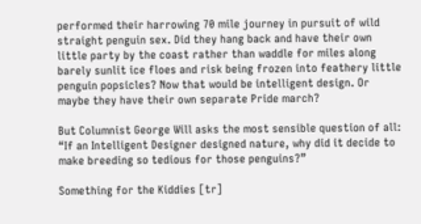performed their harrowing 70 mile journey in pursuit of wild straight penguin sex. Did they hang back and have their own little party by the coast rather than waddle for miles along barely sunlit ice floes and risk being frozen into feathery little penguin popsicles? Now that would be intelligent design. Or maybe they have their own separate Pride march?

But Columnist George Will asks the most sensible question of all: “If an Intelligent Designer designed nature, why did it decide to make breeding so tedious for those penguins?”

Something for the Kiddies [tr]